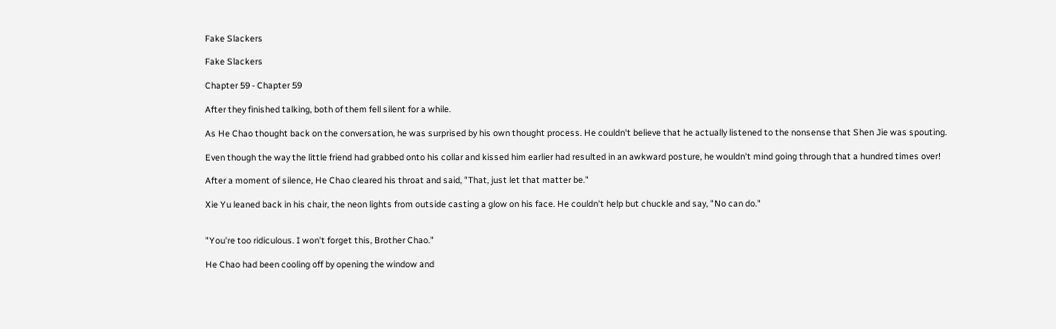Fake Slackers

Fake Slackers

Chapter 59 - Chapter 59

After they finished talking, both of them fell silent for a while.

As He Chao thought back on the conversation, he was surprised by his own thought process. He couldn't believe that he actually listened to the nonsense that Shen Jie was spouting.

Even though the way the little friend had grabbed onto his collar and kissed him earlier had resulted in an awkward posture, he wouldn't mind going through that a hundred times over!

After a moment of silence, He Chao cleared his throat and said, "That, just let that matter be."

Xie Yu leaned back in his chair, the neon lights from outside casting a glow on his face. He couldn't help but chuckle and say, "No can do."


"You're too ridiculous. I won't forget this, Brother Chao."

He Chao had been cooling off by opening the window and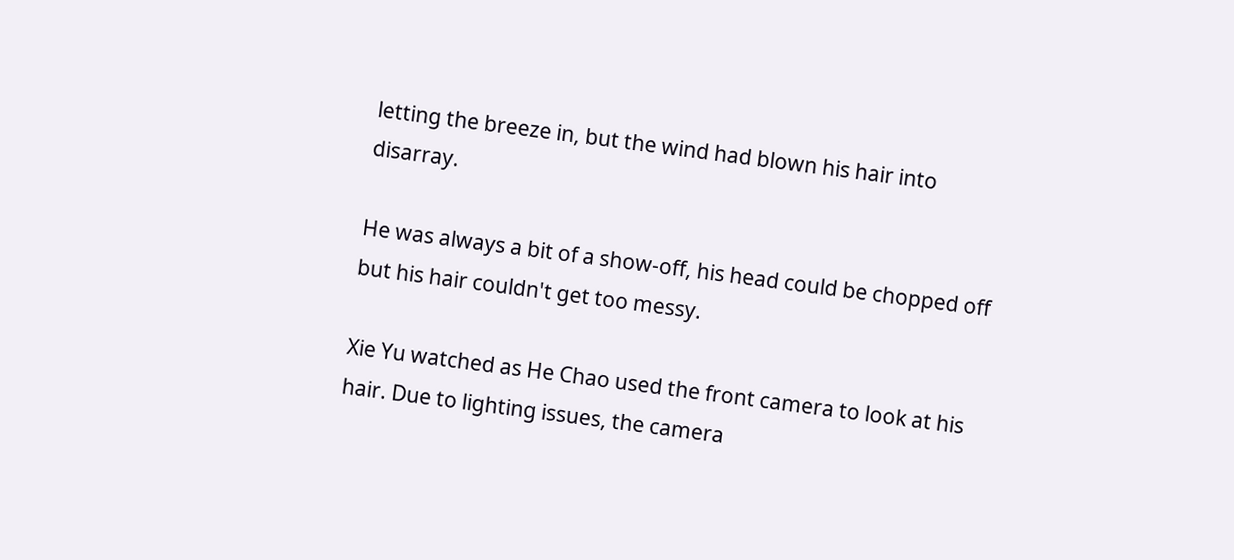letting the breeze in, but the wind had blown his hair into disarray.

He was always a bit of a show-off, his head could be chopped off but his hair couldn't get too messy.

Xie Yu watched as He Chao used the front camera to look at his hair. Due to lighting issues, the camera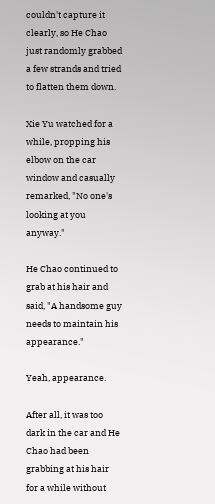couldn't capture it clearly, so He Chao just randomly grabbed a few strands and tried to flatten them down.

Xie Yu watched for a while, propping his elbow on the car window and casually remarked, "No one's looking at you anyway."

He Chao continued to grab at his hair and said, "A handsome guy needs to maintain his appearance."

Yeah, appearance.

After all, it was too dark in the car and He Chao had been grabbing at his hair for a while without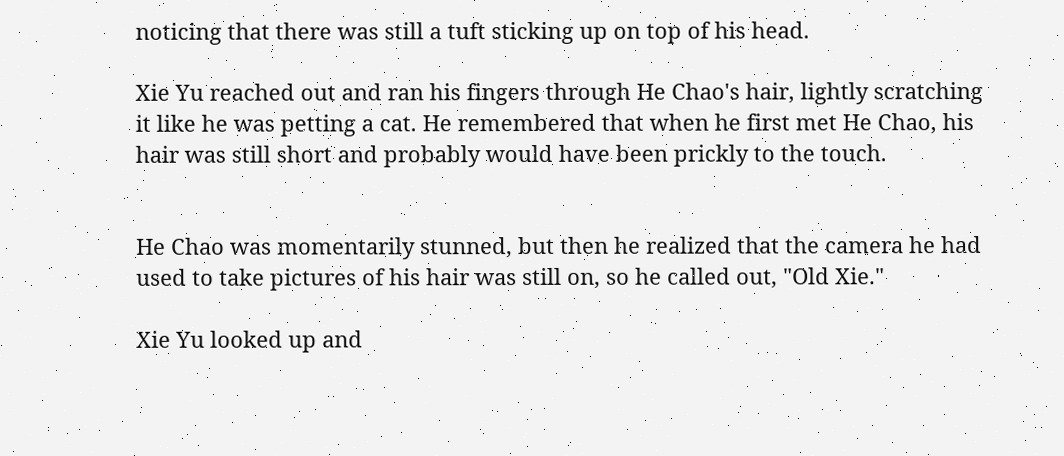noticing that there was still a tuft sticking up on top of his head.

Xie Yu reached out and ran his fingers through He Chao's hair, lightly scratching it like he was petting a cat. He remembered that when he first met He Chao, his hair was still short and probably would have been prickly to the touch.


He Chao was momentarily stunned, but then he realized that the camera he had used to take pictures of his hair was still on, so he called out, "Old Xie."

Xie Yu looked up and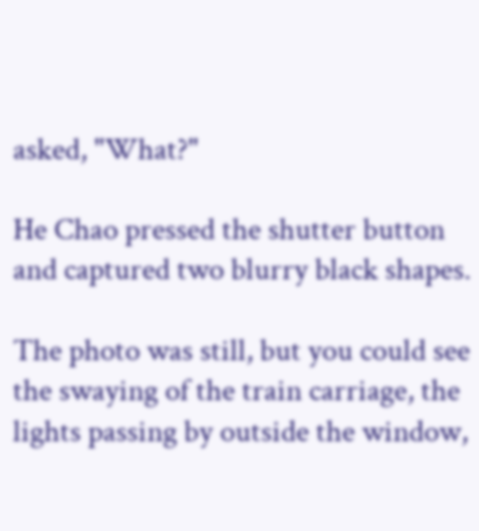asked, "What?"

He Chao pressed the shutter button and captured two blurry black shapes.

The photo was still, but you could see the swaying of the train carriage, the lights passing by outside the window,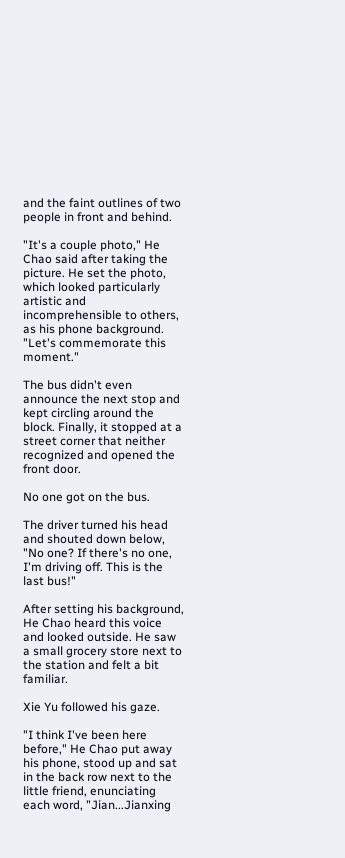and the faint outlines of two people in front and behind.

"It's a couple photo," He Chao said after taking the picture. He set the photo, which looked particularly artistic and incomprehensible to others, as his phone background. "Let's commemorate this moment."

The bus didn't even announce the next stop and kept circling around the block. Finally, it stopped at a street corner that neither recognized and opened the front door.

No one got on the bus.

The driver turned his head and shouted down below, "No one? If there's no one, I'm driving off. This is the last bus!"

After setting his background, He Chao heard this voice and looked outside. He saw a small grocery store next to the station and felt a bit familiar.

Xie Yu followed his gaze.

"I think I've been here before," He Chao put away his phone, stood up and sat in the back row next to the little friend, enunciating each word, "Jian...Jianxing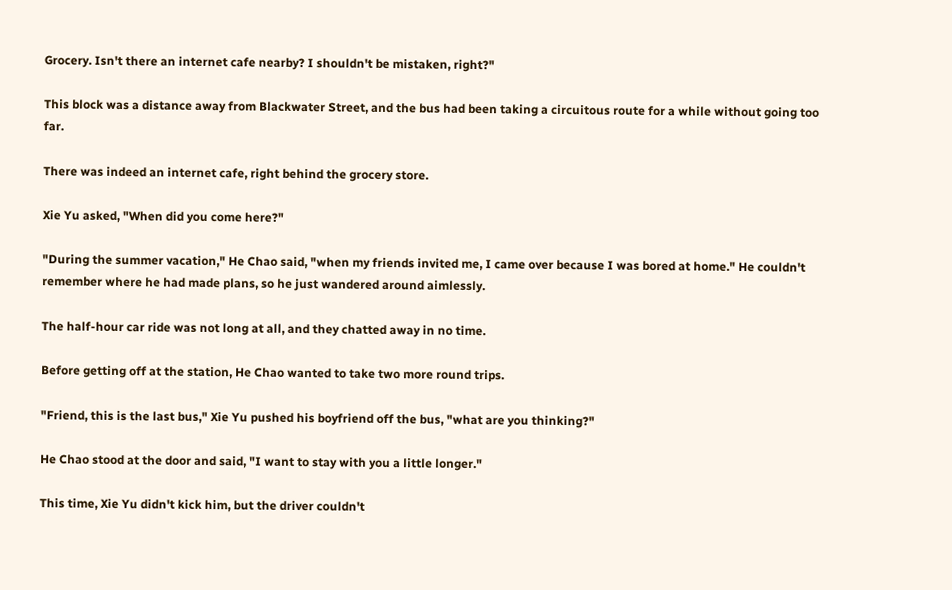Grocery. Isn't there an internet cafe nearby? I shouldn't be mistaken, right?"

This block was a distance away from Blackwater Street, and the bus had been taking a circuitous route for a while without going too far.

There was indeed an internet cafe, right behind the grocery store.

Xie Yu asked, "When did you come here?"

"During the summer vacation," He Chao said, "when my friends invited me, I came over because I was bored at home." He couldn't remember where he had made plans, so he just wandered around aimlessly.

The half-hour car ride was not long at all, and they chatted away in no time.

Before getting off at the station, He Chao wanted to take two more round trips.

"Friend, this is the last bus," Xie Yu pushed his boyfriend off the bus, "what are you thinking?"

He Chao stood at the door and said, "I want to stay with you a little longer."

This time, Xie Yu didn't kick him, but the driver couldn't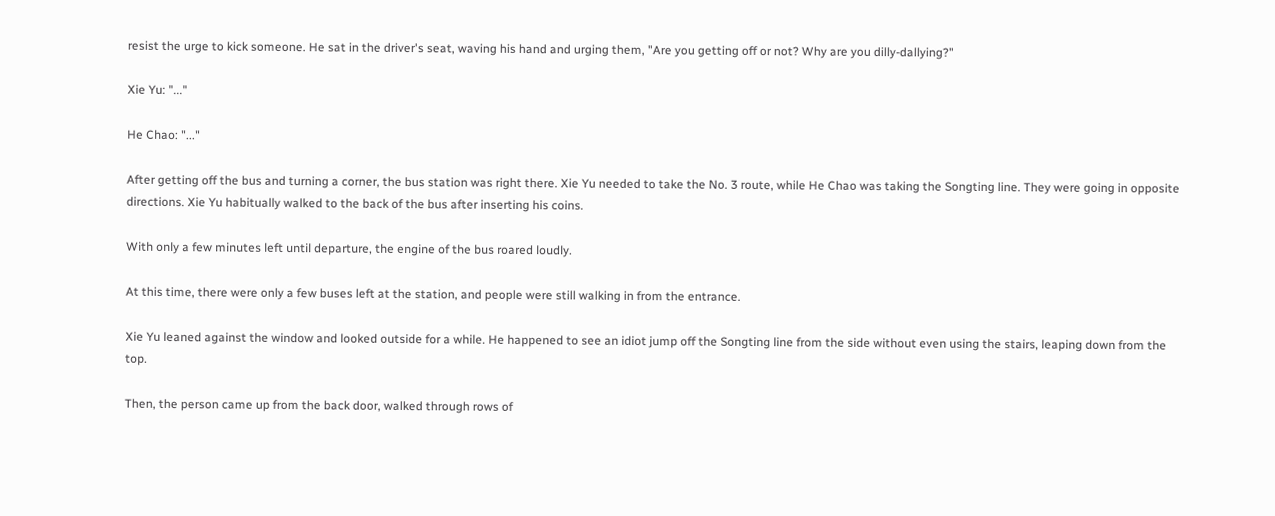resist the urge to kick someone. He sat in the driver's seat, waving his hand and urging them, "Are you getting off or not? Why are you dilly-dallying?"

Xie Yu: "..."

He Chao: "..."

After getting off the bus and turning a corner, the bus station was right there. Xie Yu needed to take the No. 3 route, while He Chao was taking the Songting line. They were going in opposite directions. Xie Yu habitually walked to the back of the bus after inserting his coins.

With only a few minutes left until departure, the engine of the bus roared loudly.

At this time, there were only a few buses left at the station, and people were still walking in from the entrance.

Xie Yu leaned against the window and looked outside for a while. He happened to see an idiot jump off the Songting line from the side without even using the stairs, leaping down from the top.

Then, the person came up from the back door, walked through rows of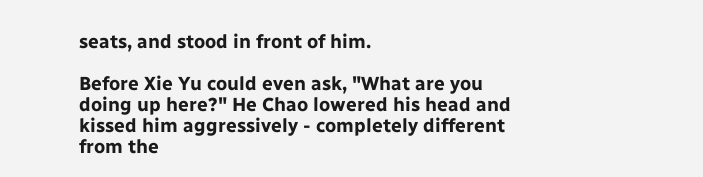seats, and stood in front of him.

Before Xie Yu could even ask, "What are you doing up here?" He Chao lowered his head and kissed him aggressively - completely different from the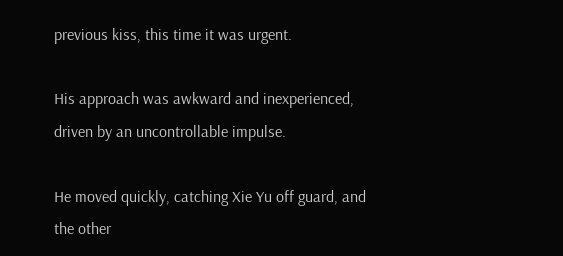previous kiss, this time it was urgent.

His approach was awkward and inexperienced, driven by an uncontrollable impulse.

He moved quickly, catching Xie Yu off guard, and the other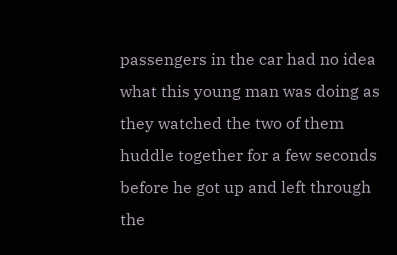passengers in the car had no idea what this young man was doing as they watched the two of them huddle together for a few seconds before he got up and left through the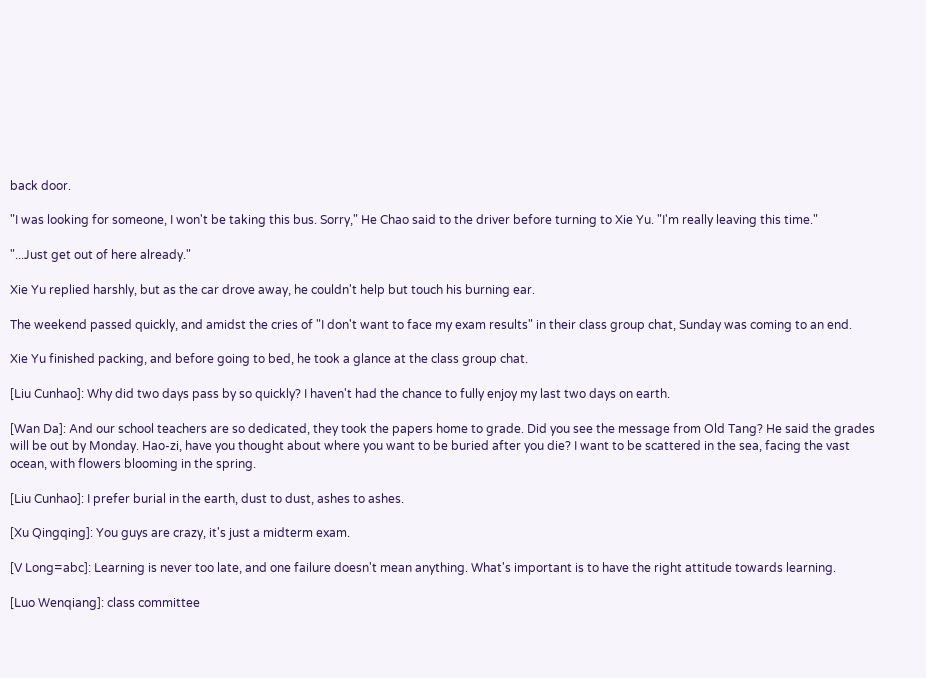back door.

"I was looking for someone, I won't be taking this bus. Sorry," He Chao said to the driver before turning to Xie Yu. "I'm really leaving this time."

"...Just get out of here already."

Xie Yu replied harshly, but as the car drove away, he couldn't help but touch his burning ear.

The weekend passed quickly, and amidst the cries of "I don't want to face my exam results" in their class group chat, Sunday was coming to an end.

Xie Yu finished packing, and before going to bed, he took a glance at the class group chat.

[Liu Cunhao]: Why did two days pass by so quickly? I haven't had the chance to fully enjoy my last two days on earth.

[Wan Da]: And our school teachers are so dedicated, they took the papers home to grade. Did you see the message from Old Tang? He said the grades will be out by Monday. Hao-zi, have you thought about where you want to be buried after you die? I want to be scattered in the sea, facing the vast ocean, with flowers blooming in the spring.

[Liu Cunhao]: I prefer burial in the earth, dust to dust, ashes to ashes.

[Xu Qingqing]: You guys are crazy, it's just a midterm exam.

[V Long=abc]: Learning is never too late, and one failure doesn't mean anything. What's important is to have the right attitude towards learning.

[Luo Wenqiang]: class committee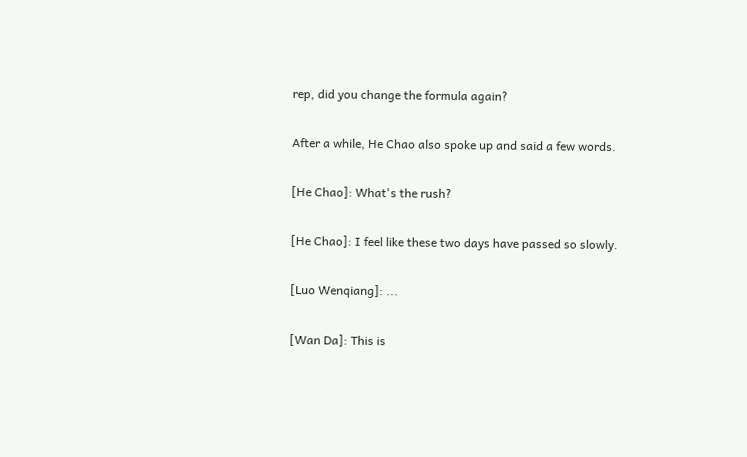rep, did you change the formula again?

After a while, He Chao also spoke up and said a few words.

[He Chao]: What's the rush?

[He Chao]: I feel like these two days have passed so slowly.

[Luo Wenqiang]: ...

[Wan Da]: This is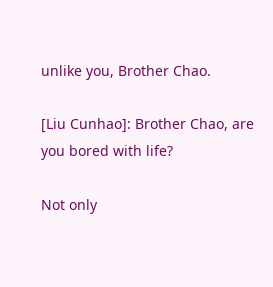unlike you, Brother Chao.

[Liu Cunhao]: Brother Chao, are you bored with life?

Not only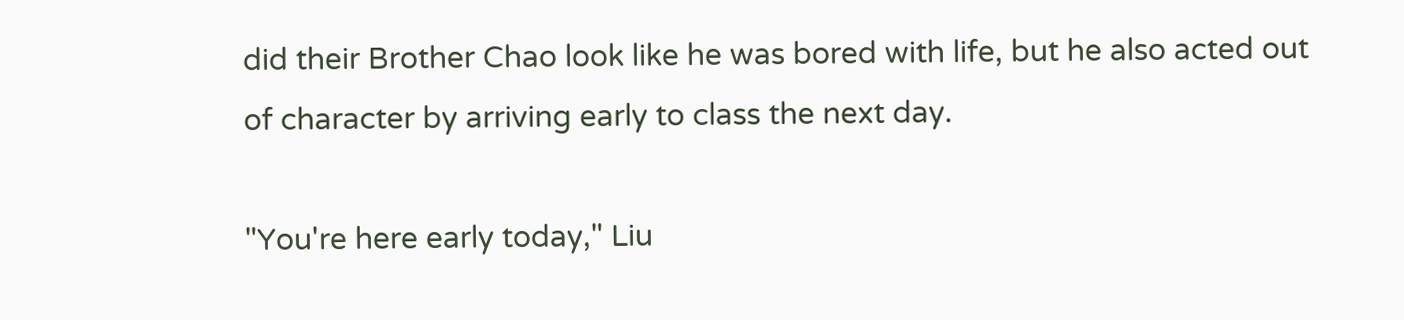did their Brother Chao look like he was bored with life, but he also acted out of character by arriving early to class the next day.

"You're here early today," Liu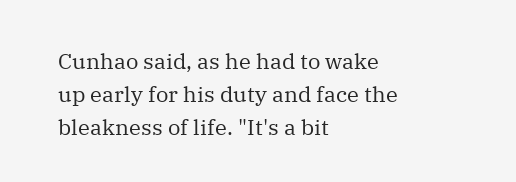Cunhao said, as he had to wake up early for his duty and face the bleakness of life. "It's a bit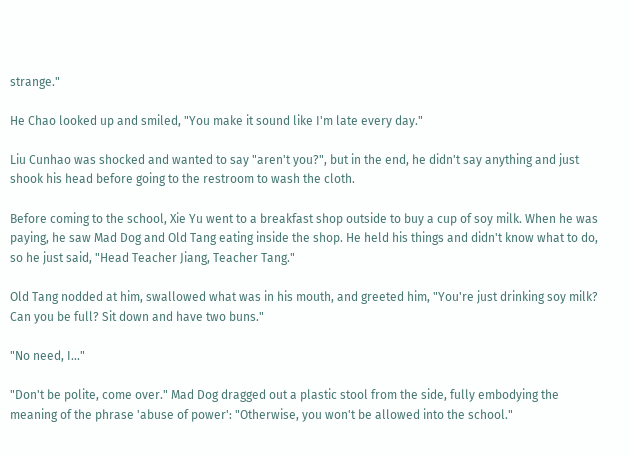strange."

He Chao looked up and smiled, "You make it sound like I'm late every day."

Liu Cunhao was shocked and wanted to say "aren't you?", but in the end, he didn't say anything and just shook his head before going to the restroom to wash the cloth.

Before coming to the school, Xie Yu went to a breakfast shop outside to buy a cup of soy milk. When he was paying, he saw Mad Dog and Old Tang eating inside the shop. He held his things and didn't know what to do, so he just said, "Head Teacher Jiang, Teacher Tang."

Old Tang nodded at him, swallowed what was in his mouth, and greeted him, "You're just drinking soy milk? Can you be full? Sit down and have two buns."

"No need, I..."

"Don't be polite, come over." Mad Dog dragged out a plastic stool from the side, fully embodying the meaning of the phrase 'abuse of power': "Otherwise, you won't be allowed into the school."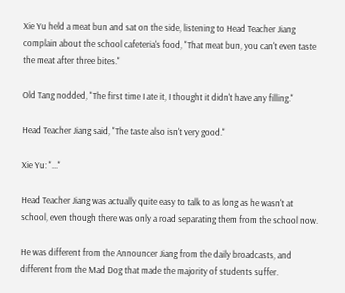Xie Yu held a meat bun and sat on the side, listening to Head Teacher Jiang complain about the school cafeteria's food, "That meat bun, you can't even taste the meat after three bites."

Old Tang nodded, "The first time I ate it, I thought it didn't have any filling."

Head Teacher Jiang said, "The taste also isn't very good."

Xie Yu: "..."

Head Teacher Jiang was actually quite easy to talk to as long as he wasn't at school, even though there was only a road separating them from the school now.

He was different from the Announcer Jiang from the daily broadcasts, and different from the Mad Dog that made the majority of students suffer.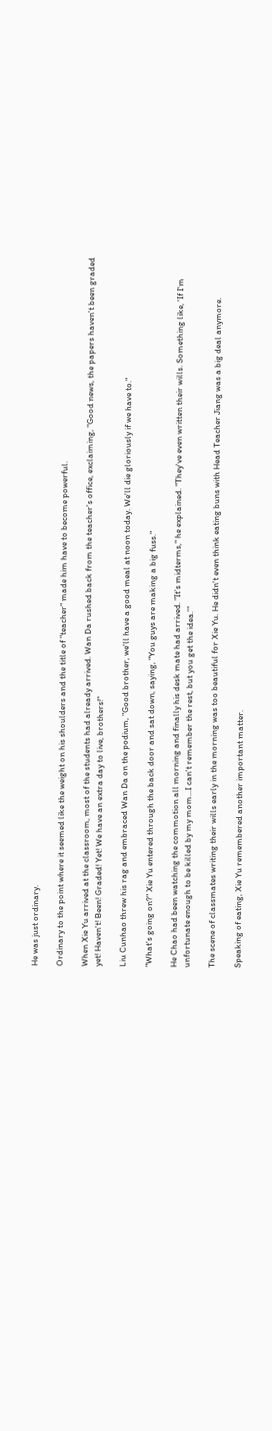He was just ordinary.

Ordinary to the point where it seemed like the weight on his shoulders and the title of "teacher" made him have to become powerful.

When Xie Yu arrived at the classroom, most of the students had already arrived. Wan Da rushed back from the teacher's office, exclaiming, "Good news, the papers haven't been graded yet! Haven't! Been! Graded! Yet! We have an extra day to live, brothers!"

Liu Cunhao threw his rag and embraced Wan Da on the podium, "Good brother, we'll have a good meal at noon today. We'll die gloriously if we have to."

"What's going on?" Xie Yu entered through the back door and sat down, saying, "You guys are making a big fuss."

He Chao had been watching the commotion all morning and finally his desk mate had arrived. "It's midterms," he explained. "They've even written their wills. Something like, 'If I'm unfortunate enough to be killed by my mom...I can't remember the rest, but you get the idea.'"

The scene of classmates writing their wills early in the morning was too beautiful for Xie Yu. He didn't even think eating buns with Head Teacher Jiang was a big deal anymore.

Speaking of eating, Xie Yu remembered another important matter.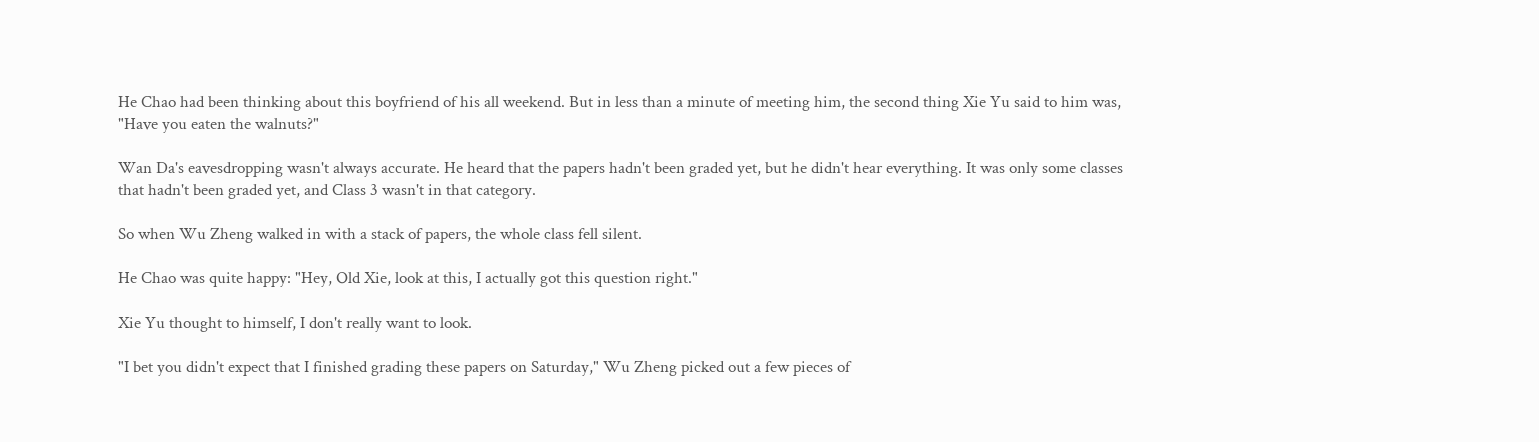He Chao had been thinking about this boyfriend of his all weekend. But in less than a minute of meeting him, the second thing Xie Yu said to him was, "Have you eaten the walnuts?"

Wan Da's eavesdropping wasn't always accurate. He heard that the papers hadn't been graded yet, but he didn't hear everything. It was only some classes that hadn't been graded yet, and Class 3 wasn't in that category.

So when Wu Zheng walked in with a stack of papers, the whole class fell silent.

He Chao was quite happy: "Hey, Old Xie, look at this, I actually got this question right."

Xie Yu thought to himself, I don't really want to look.

"I bet you didn't expect that I finished grading these papers on Saturday," Wu Zheng picked out a few pieces of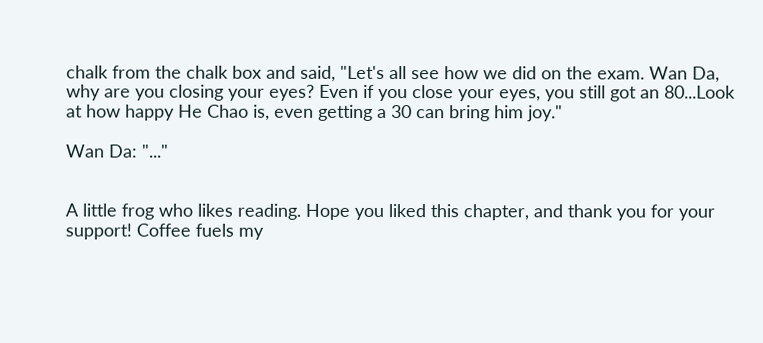chalk from the chalk box and said, "Let's all see how we did on the exam. Wan Da, why are you closing your eyes? Even if you close your eyes, you still got an 80...Look at how happy He Chao is, even getting a 30 can bring him joy."

Wan Da: "..."


A little frog who likes reading. Hope you liked this chapter, and thank you for your support! Coffee fuels my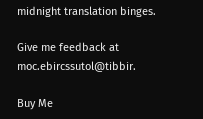midnight translation binges.

Give me feedback at moc.ebircssutol@tibbir.

Buy Me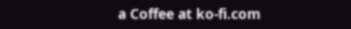a Coffee at ko-fi.com